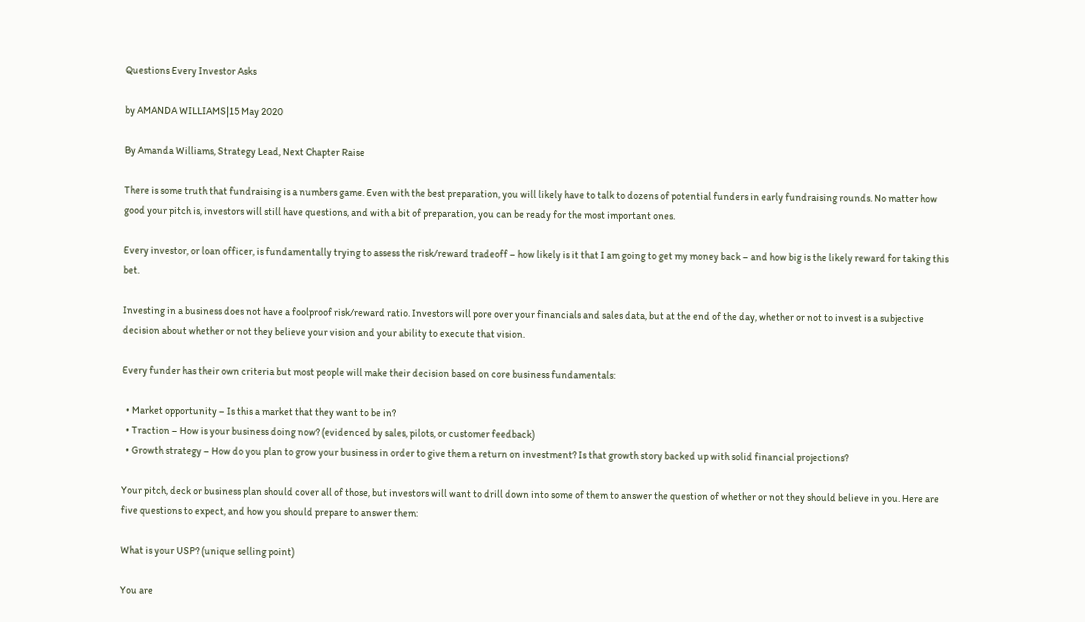Questions Every Investor Asks

by AMANDA WILLIAMS|15 May 2020

By Amanda Williams, Strategy Lead, Next Chapter Raise

There is some truth that fundraising is a numbers game. Even with the best preparation, you will likely have to talk to dozens of potential funders in early fundraising rounds. No matter how good your pitch is, investors will still have questions, and with a bit of preparation, you can be ready for the most important ones.

Every investor, or loan officer, is fundamentally trying to assess the risk/reward tradeoff – how likely is it that I am going to get my money back – and how big is the likely reward for taking this bet.

Investing in a business does not have a foolproof risk/reward ratio. Investors will pore over your financials and sales data, but at the end of the day, whether or not to invest is a subjective decision about whether or not they believe your vision and your ability to execute that vision.

Every funder has their own criteria but most people will make their decision based on core business fundamentals:

  • Market opportunity – Is this a market that they want to be in?
  • Traction – How is your business doing now? (evidenced by sales, pilots, or customer feedback)
  • Growth strategy – How do you plan to grow your business in order to give them a return on investment? Is that growth story backed up with solid financial projections?

Your pitch, deck or business plan should cover all of those, but investors will want to drill down into some of them to answer the question of whether or not they should believe in you. Here are five questions to expect, and how you should prepare to answer them:

What is your USP? (unique selling point)

You are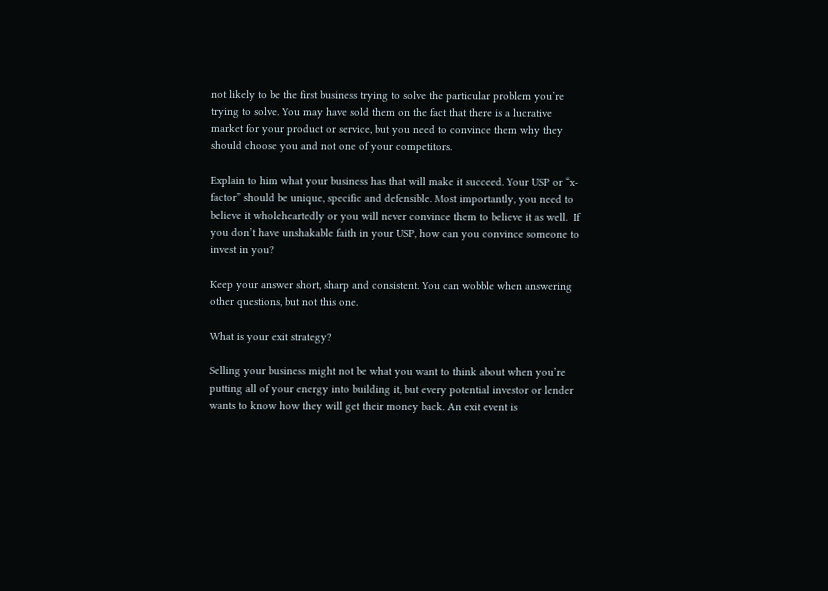not likely to be the first business trying to solve the particular problem you’re trying to solve. You may have sold them on the fact that there is a lucrative market for your product or service, but you need to convince them why they should choose you and not one of your competitors.

Explain to him what your business has that will make it succeed. Your USP or “x-factor” should be unique, specific and defensible. Most importantly, you need to believe it wholeheartedly or you will never convince them to believe it as well.  If you don’t have unshakable faith in your USP, how can you convince someone to invest in you?

Keep your answer short, sharp and consistent. You can wobble when answering other questions, but not this one.

What is your exit strategy?

Selling your business might not be what you want to think about when you’re putting all of your energy into building it, but every potential investor or lender wants to know how they will get their money back. An exit event is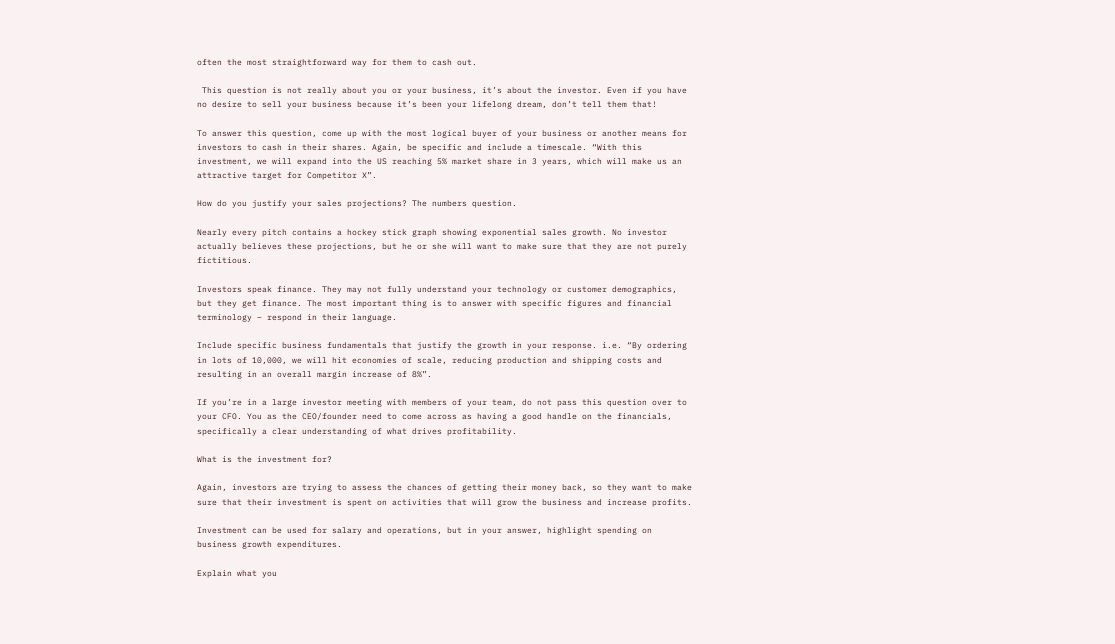often the most straightforward way for them to cash out.

 This question is not really about you or your business, it’s about the investor. Even if you have no desire to sell your business because it’s been your lifelong dream, don’t tell them that!

To answer this question, come up with the most logical buyer of your business or another means for investors to cash in their shares. Again, be specific and include a timescale. “With this investment, we will expand into the US reaching 5% market share in 3 years, which will make us an attractive target for Competitor X”.

How do you justify your sales projections? The numbers question.

Nearly every pitch contains a hockey stick graph showing exponential sales growth. No investor actually believes these projections, but he or she will want to make sure that they are not purely fictitious.

Investors speak finance. They may not fully understand your technology or customer demographics, but they get finance. The most important thing is to answer with specific figures and financial terminology – respond in their language.

Include specific business fundamentals that justify the growth in your response. i.e. “By ordering in lots of 10,000, we will hit economies of scale, reducing production and shipping costs and resulting in an overall margin increase of 8%”.

If you’re in a large investor meeting with members of your team, do not pass this question over to your CFO. You as the CEO/founder need to come across as having a good handle on the financials, specifically a clear understanding of what drives profitability.

What is the investment for?

Again, investors are trying to assess the chances of getting their money back, so they want to make sure that their investment is spent on activities that will grow the business and increase profits.

Investment can be used for salary and operations, but in your answer, highlight spending on business growth expenditures.

Explain what you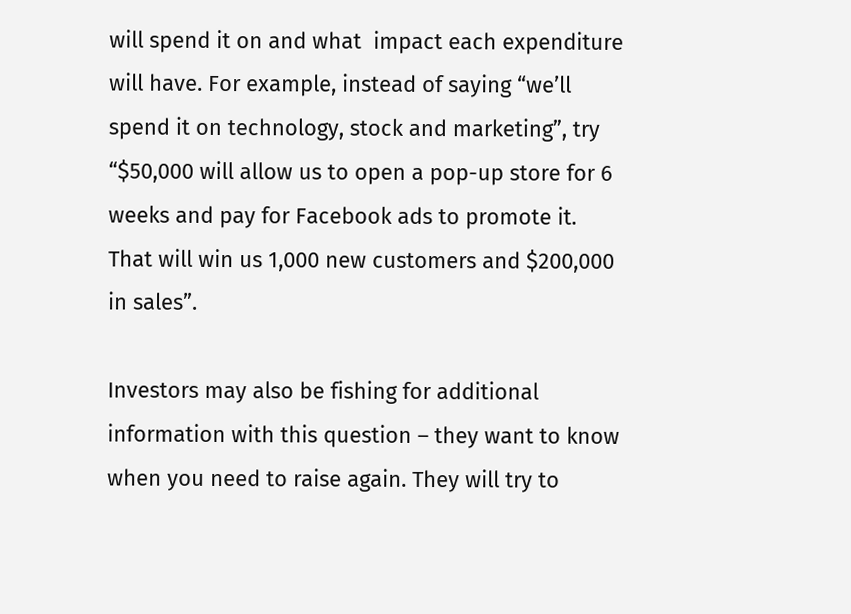will spend it on and what  impact each expenditure will have. For example, instead of saying “we’ll spend it on technology, stock and marketing”, try “$50,000 will allow us to open a pop-up store for 6 weeks and pay for Facebook ads to promote it. That will win us 1,000 new customers and $200,000 in sales”.

Investors may also be fishing for additional information with this question – they want to know when you need to raise again. They will try to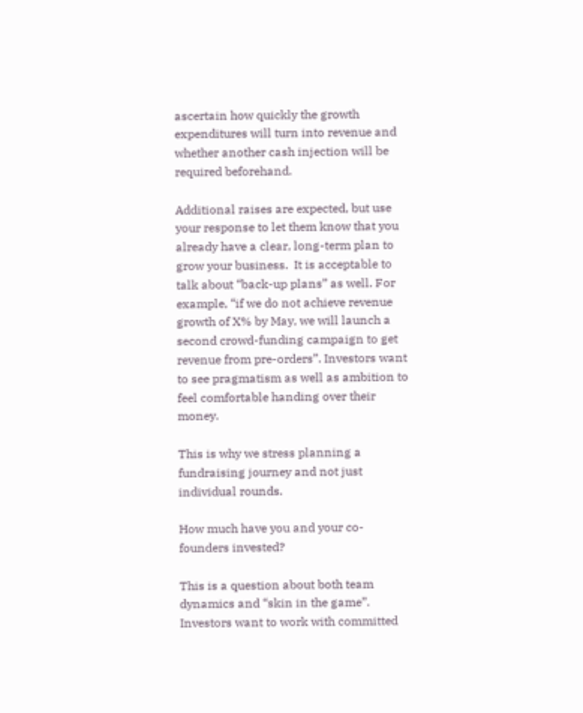ascertain how quickly the growth expenditures will turn into revenue and whether another cash injection will be required beforehand.

Additional raises are expected, but use your response to let them know that you already have a clear, long-term plan to grow your business.  It is acceptable to talk about “back-up plans” as well. For example, “if we do not achieve revenue growth of X% by May, we will launch a second crowd-funding campaign to get revenue from pre-orders”. Investors want to see pragmatism as well as ambition to feel comfortable handing over their money.

This is why we stress planning a fundraising journey and not just individual rounds.

How much have you and your co-founders invested?

This is a question about both team dynamics and “skin in the game”. Investors want to work with committed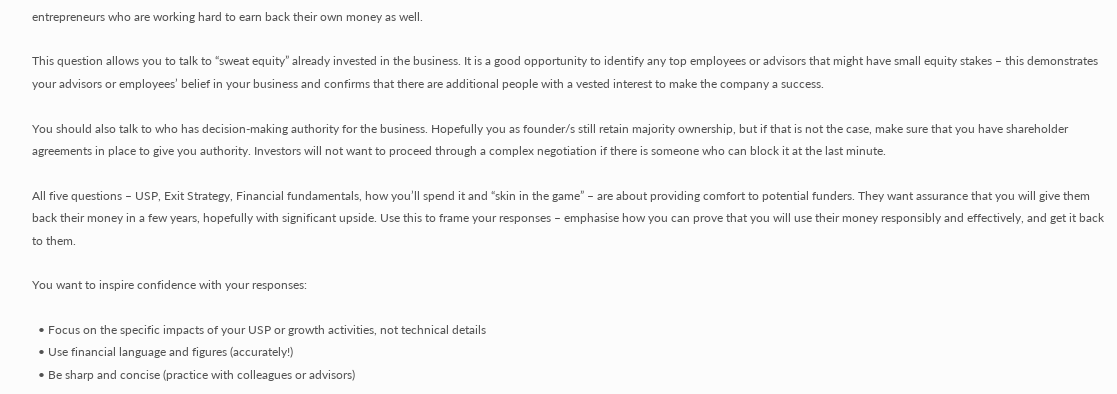entrepreneurs who are working hard to earn back their own money as well.

This question allows you to talk to “sweat equity” already invested in the business. It is a good opportunity to identify any top employees or advisors that might have small equity stakes – this demonstrates your advisors or employees’ belief in your business and confirms that there are additional people with a vested interest to make the company a success.

You should also talk to who has decision-making authority for the business. Hopefully you as founder/s still retain majority ownership, but if that is not the case, make sure that you have shareholder agreements in place to give you authority. Investors will not want to proceed through a complex negotiation if there is someone who can block it at the last minute.

All five questions – USP, Exit Strategy, Financial fundamentals, how you’ll spend it and “skin in the game” – are about providing comfort to potential funders. They want assurance that you will give them back their money in a few years, hopefully with significant upside. Use this to frame your responses – emphasise how you can prove that you will use their money responsibly and effectively, and get it back to them.

You want to inspire confidence with your responses:

  • Focus on the specific impacts of your USP or growth activities, not technical details
  • Use financial language and figures (accurately!)
  • Be sharp and concise (practice with colleagues or advisors)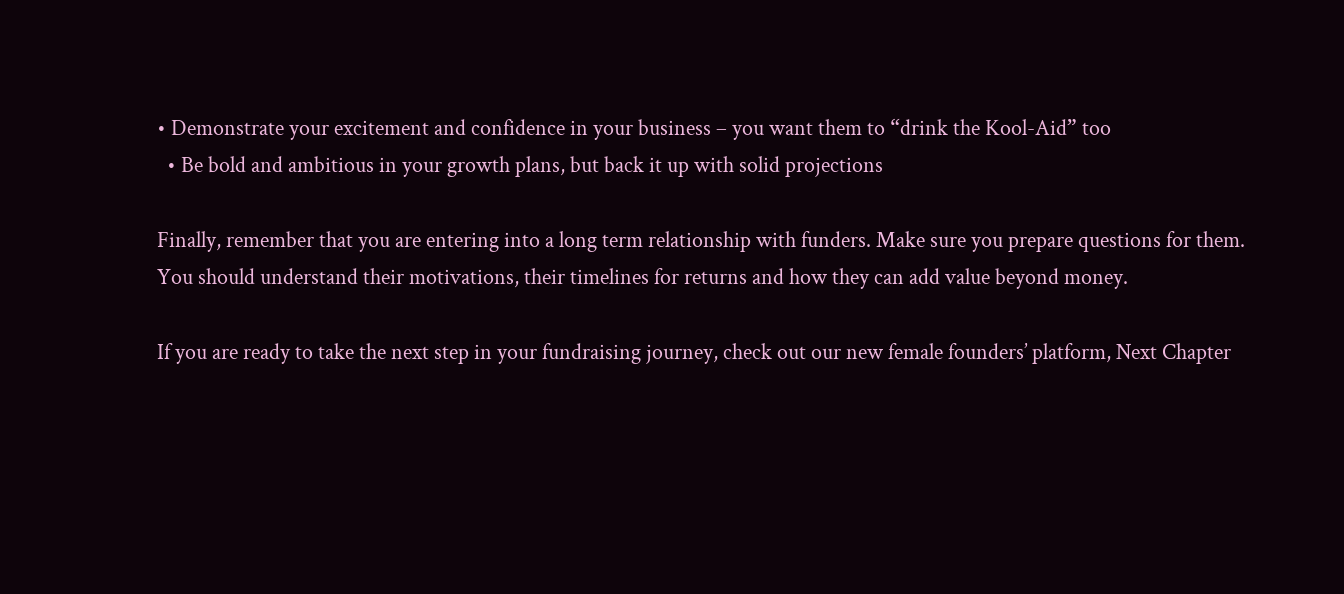• Demonstrate your excitement and confidence in your business – you want them to “drink the Kool-Aid” too
  • Be bold and ambitious in your growth plans, but back it up with solid projections

Finally, remember that you are entering into a long term relationship with funders. Make sure you prepare questions for them. You should understand their motivations, their timelines for returns and how they can add value beyond money.

If you are ready to take the next step in your fundraising journey, check out our new female founders’ platform, Next Chapter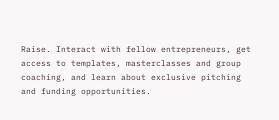Raise. Interact with fellow entrepreneurs, get access to templates, masterclasses and group coaching, and learn about exclusive pitching and funding opportunities.